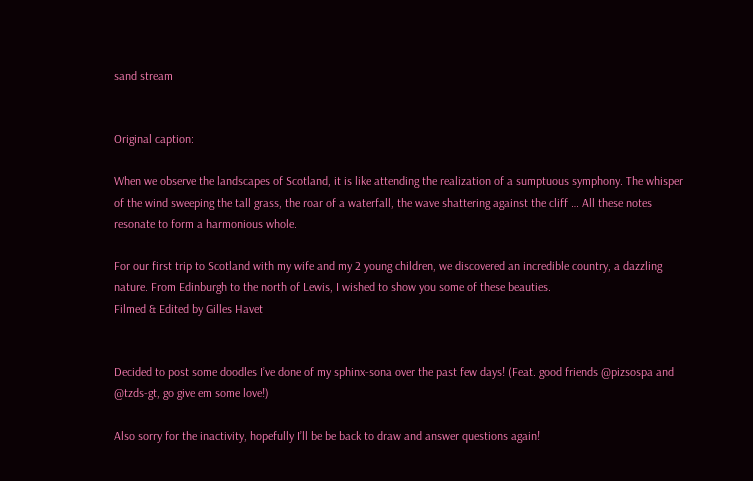sand stream


Original caption:

When we observe the landscapes of Scotland, it is like attending the realization of a sumptuous symphony. The whisper of the wind sweeping the tall grass, the roar of a waterfall, the wave shattering against the cliff … All these notes resonate to form a harmonious whole.

For our first trip to Scotland with my wife and my 2 young children, we discovered an incredible country, a dazzling nature. From Edinburgh to the north of Lewis, I wished to show you some of these beauties.
Filmed & Edited by Gilles Havet


Decided to post some doodles I’ve done of my sphinx-sona over the past few days! (Feat. good friends @pizsospa and @tzds-gt, go give em some love!)

Also sorry for the inactivity, hopefully I’ll be be back to draw and answer questions again!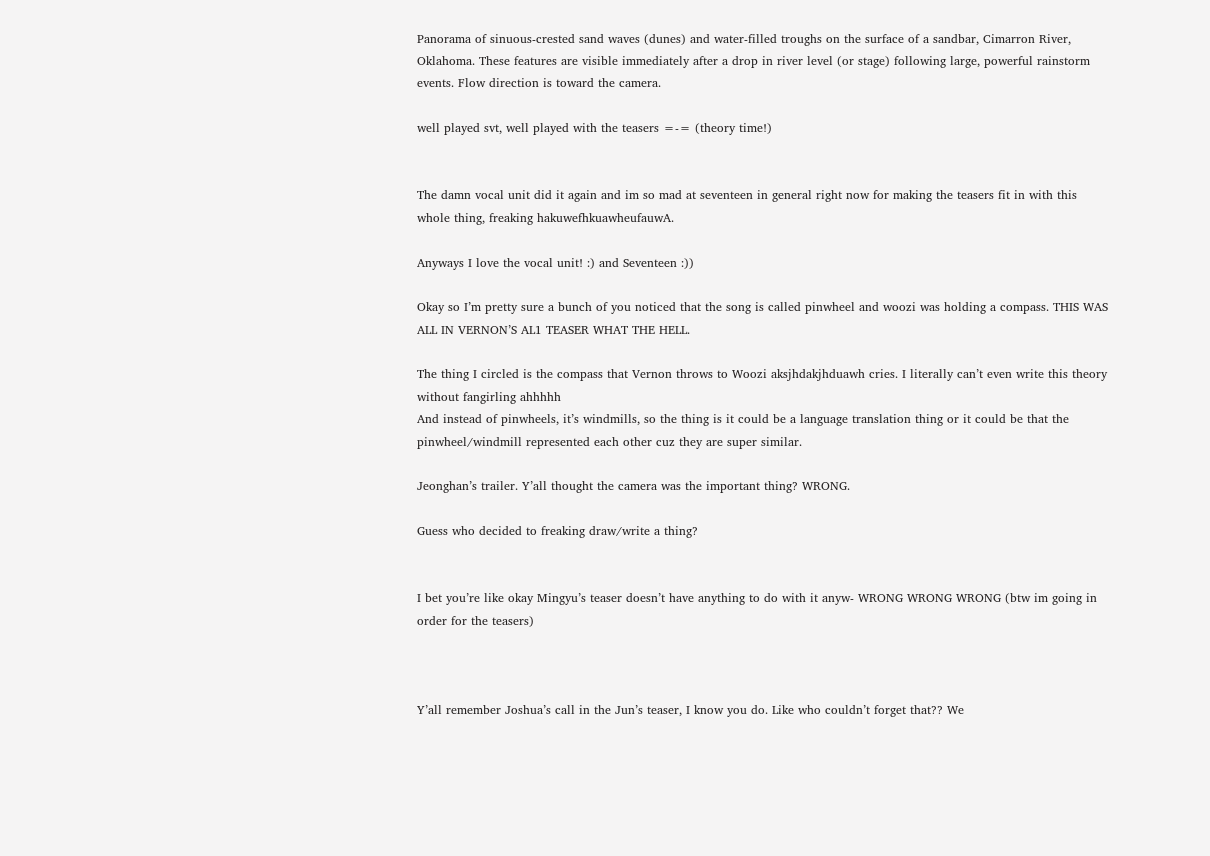Panorama of sinuous-crested sand waves (dunes) and water-filled troughs on the surface of a sandbar, Cimarron River, Oklahoma. These features are visible immediately after a drop in river level (or stage) following large, powerful rainstorm events. Flow direction is toward the camera.

well played svt, well played with the teasers =-= (theory time!)


The damn vocal unit did it again and im so mad at seventeen in general right now for making the teasers fit in with this whole thing, freaking hakuwefhkuawheufauwA.

Anyways I love the vocal unit! :) and Seventeen :))

Okay so I’m pretty sure a bunch of you noticed that the song is called pinwheel and woozi was holding a compass. THIS WAS ALL IN VERNON’S AL1 TEASER WHAT THE HELL.

The thing I circled is the compass that Vernon throws to Woozi aksjhdakjhduawh cries. I literally can’t even write this theory without fangirling ahhhhh
And instead of pinwheels, it’s windmills, so the thing is it could be a language translation thing or it could be that the pinwheel/windmill represented each other cuz they are super similar.

Jeonghan’s trailer. Y’all thought the camera was the important thing? WRONG.

Guess who decided to freaking draw/write a thing?


I bet you’re like okay Mingyu’s teaser doesn’t have anything to do with it anyw- WRONG WRONG WRONG (btw im going in order for the teasers)



Y’all remember Joshua’s call in the Jun’s teaser, I know you do. Like who couldn’t forget that?? We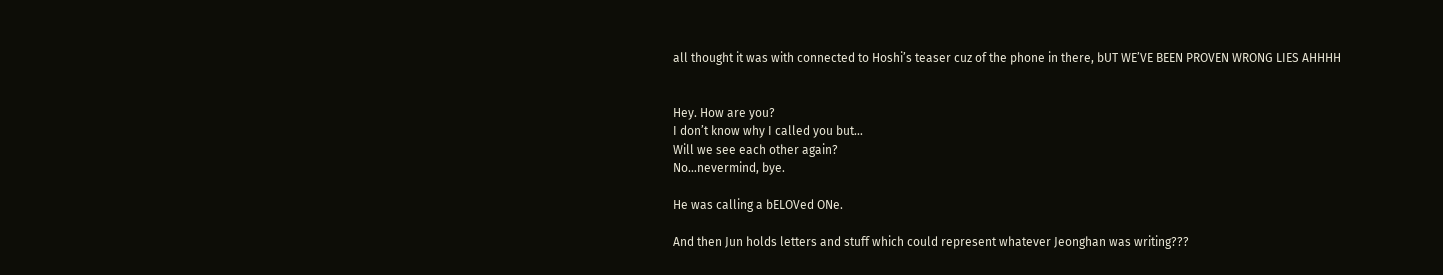all thought it was with connected to Hoshi’s teaser cuz of the phone in there, bUT WE’VE BEEN PROVEN WRONG LIES AHHHH


Hey. How are you?
I don’t know why I called you but…
Will we see each other again?
No…nevermind, bye.

He was calling a bELOVed ONe.

And then Jun holds letters and stuff which could represent whatever Jeonghan was writing???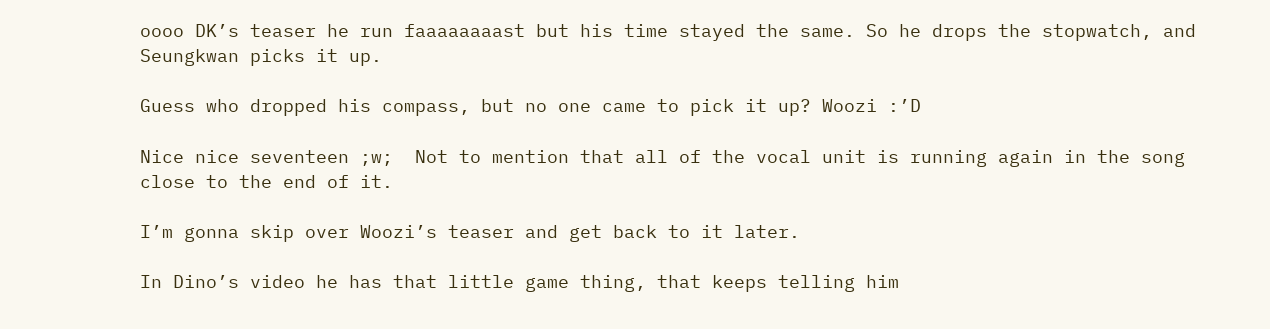oooo DK’s teaser he run faaaaaaaast but his time stayed the same. So he drops the stopwatch, and Seungkwan picks it up.

Guess who dropped his compass, but no one came to pick it up? Woozi :’D

Nice nice seventeen ;w;  Not to mention that all of the vocal unit is running again in the song close to the end of it.

I’m gonna skip over Woozi’s teaser and get back to it later.

In Dino’s video he has that little game thing, that keeps telling him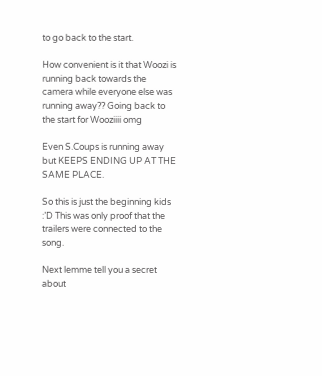to go back to the start.

How convenient is it that Woozi is running back towards the camera while everyone else was running away?? Going back to the start for Wooziiii omg

Even S.Coups is running away but KEEPS ENDING UP AT THE SAME PLACE.

So this is just the beginning kids :’D This was only proof that the trailers were connected to the song.

Next lemme tell you a secret about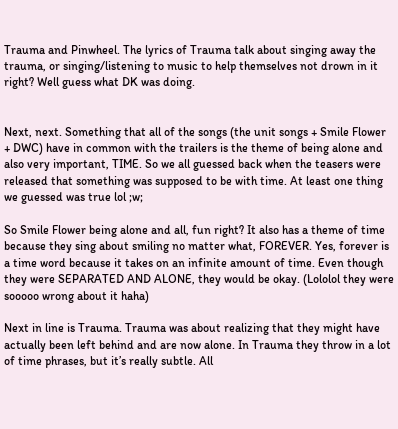Trauma and Pinwheel. The lyrics of Trauma talk about singing away the trauma, or singing/listening to music to help themselves not drown in it right? Well guess what DK was doing.


Next, next. Something that all of the songs (the unit songs + Smile Flower + DWC) have in common with the trailers is the theme of being alone and also very important, TIME. So we all guessed back when the teasers were released that something was supposed to be with time. At least one thing we guessed was true lol ;w;

So Smile Flower being alone and all, fun right? It also has a theme of time because they sing about smiling no matter what, FOREVER. Yes, forever is a time word because it takes on an infinite amount of time. Even though they were SEPARATED AND ALONE, they would be okay. (Lololol they were sooooo wrong about it haha)

Next in line is Trauma. Trauma was about realizing that they might have actually been left behind and are now alone. In Trauma they throw in a lot of time phrases, but it’s really subtle. All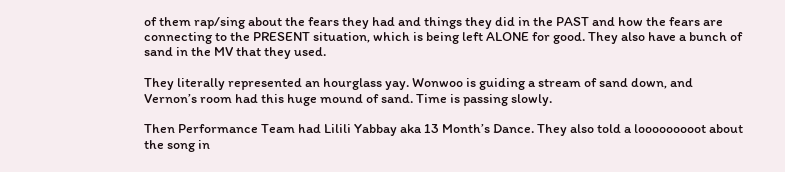of them rap/sing about the fears they had and things they did in the PAST and how the fears are connecting to the PRESENT situation, which is being left ALONE for good. They also have a bunch of sand in the MV that they used.

They literally represented an hourglass yay. Wonwoo is guiding a stream of sand down, and Vernon’s room had this huge mound of sand. Time is passing slowly.

Then Performance Team had Lilili Yabbay aka 13 Month’s Dance. They also told a looooooooot about the song in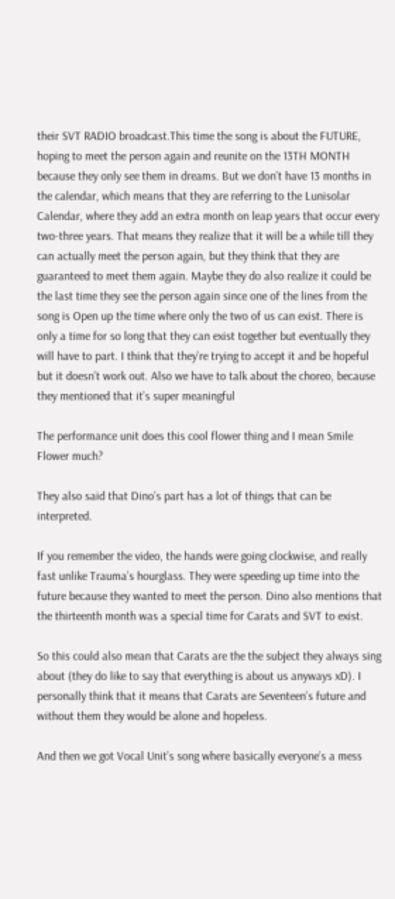their SVT RADIO broadcast.This time the song is about the FUTURE, hoping to meet the person again and reunite on the 13TH MONTH because they only see them in dreams. But we don’t have 13 months in the calendar, which means that they are referring to the Lunisolar Calendar, where they add an extra month on leap years that occur every two-three years. That means they realize that it will be a while till they can actually meet the person again, but they think that they are guaranteed to meet them again. Maybe they do also realize it could be the last time they see the person again since one of the lines from the song is Open up the time where only the two of us can exist. There is only a time for so long that they can exist together but eventually they will have to part. I think that they’re trying to accept it and be hopeful but it doesn’t work out. Also we have to talk about the choreo, because they mentioned that it’s super meaningful

The performance unit does this cool flower thing and I mean Smile Flower much?

They also said that Dino’s part has a lot of things that can be interpreted.

If you remember the video, the hands were going clockwise, and really fast unlike Trauma’s hourglass. They were speeding up time into the future because they wanted to meet the person. Dino also mentions that the thirteenth month was a special time for Carats and SVT to exist.

So this could also mean that Carats are the the subject they always sing about (they do like to say that everything is about us anyways xD). I personally think that it means that Carats are Seventeen’s future and without them they would be alone and hopeless.

And then we got Vocal Unit’s song where basically everyone’s a mess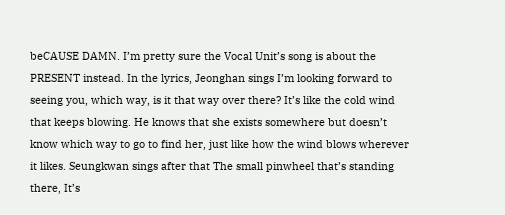beCAUSE DAMN. I’m pretty sure the Vocal Unit’s song is about the PRESENT instead. In the lyrics, Jeonghan sings I’m looking forward to seeing you, which way, is it that way over there? It’s like the cold wind that keeps blowing. He knows that she exists somewhere but doesn’t know which way to go to find her, just like how the wind blows wherever it likes. Seungkwan sings after that The small pinwheel that’s standing there, It’s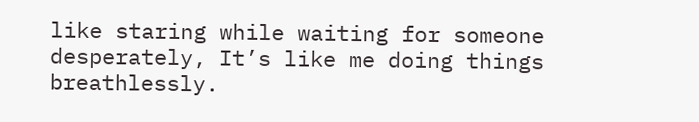like staring while waiting for someone desperately, It’s like me doing things breathlessly.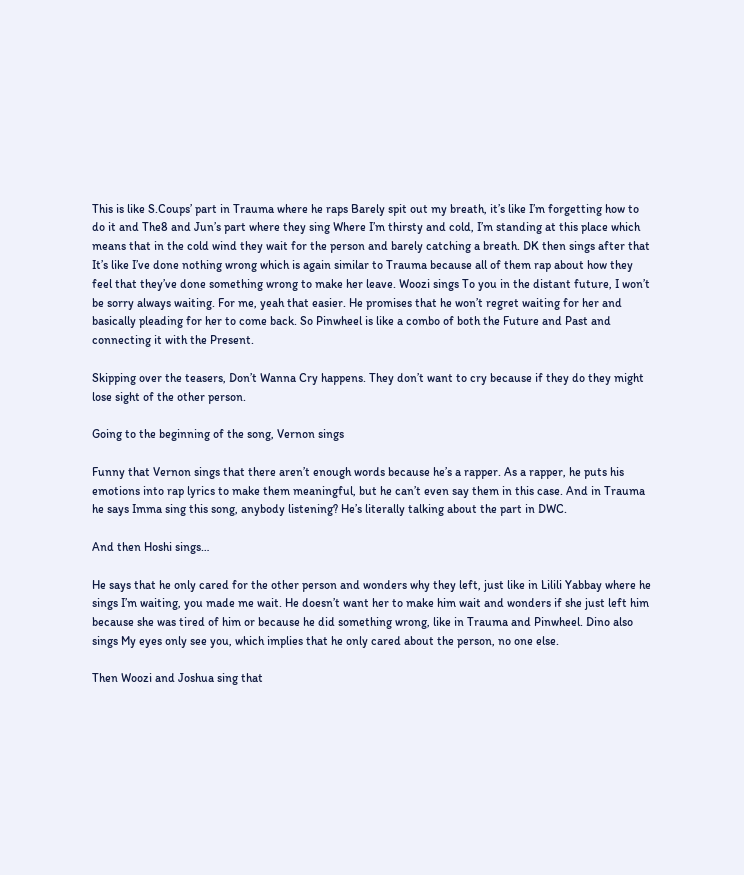This is like S.Coups’ part in Trauma where he raps Barely spit out my breath, it’s like I’m forgetting how to do it and The8 and Jun’s part where they sing Where I’m thirsty and cold, I’m standing at this place which means that in the cold wind they wait for the person and barely catching a breath. DK then sings after that It’s like I’ve done nothing wrong which is again similar to Trauma because all of them rap about how they feel that they’ve done something wrong to make her leave. Woozi sings To you in the distant future, I won’t be sorry always waiting. For me, yeah that easier. He promises that he won’t regret waiting for her and basically pleading for her to come back. So Pinwheel is like a combo of both the Future and Past and connecting it with the Present.

Skipping over the teasers, Don’t Wanna Cry happens. They don’t want to cry because if they do they might lose sight of the other person.

Going to the beginning of the song, Vernon sings

Funny that Vernon sings that there aren’t enough words because he’s a rapper. As a rapper, he puts his emotions into rap lyrics to make them meaningful, but he can’t even say them in this case. And in Trauma he says Imma sing this song, anybody listening? He’s literally talking about the part in DWC.

And then Hoshi sings…

He says that he only cared for the other person and wonders why they left, just like in Lilili Yabbay where he sings I’m waiting, you made me wait. He doesn’t want her to make him wait and wonders if she just left him because she was tired of him or because he did something wrong, like in Trauma and Pinwheel. Dino also sings My eyes only see you, which implies that he only cared about the person, no one else.

Then Woozi and Joshua sing that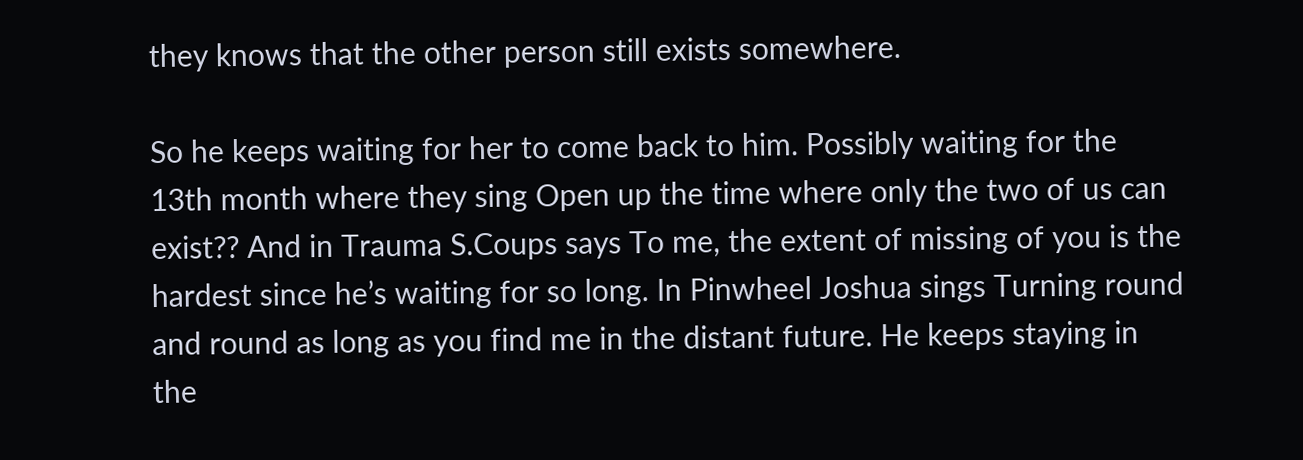they knows that the other person still exists somewhere.

So he keeps waiting for her to come back to him. Possibly waiting for the 13th month where they sing Open up the time where only the two of us can exist?? And in Trauma S.Coups says To me, the extent of missing of you is the hardest since he’s waiting for so long. In Pinwheel Joshua sings Turning round and round as long as you find me in the distant future. He keeps staying in the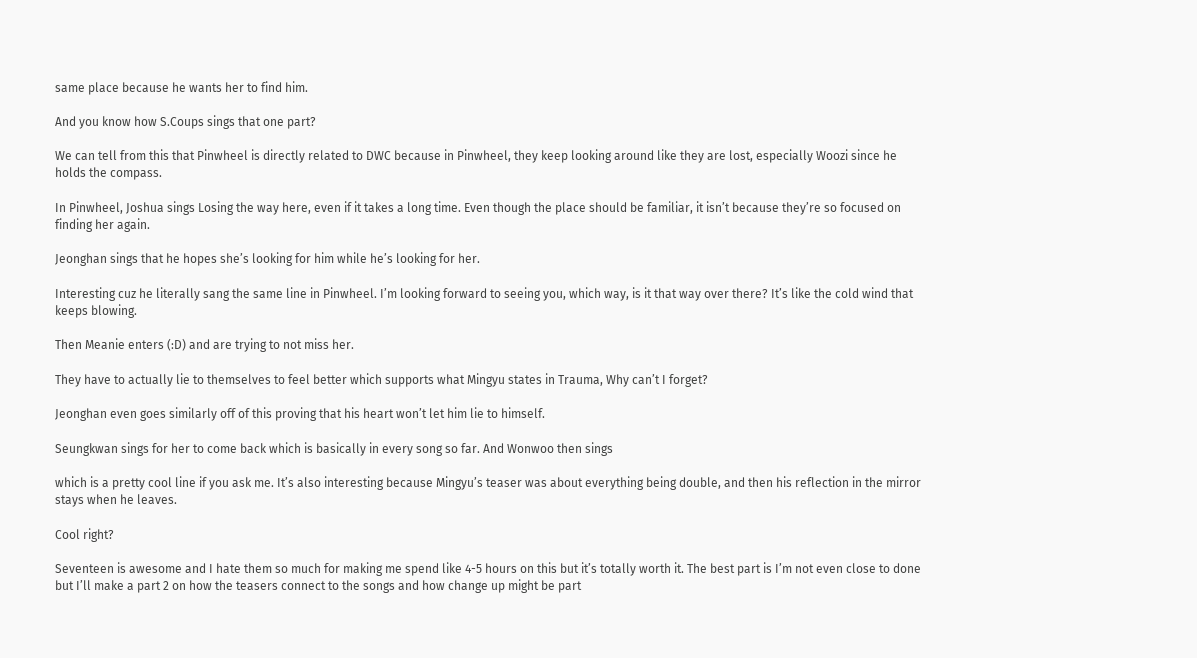same place because he wants her to find him.

And you know how S.Coups sings that one part?

We can tell from this that Pinwheel is directly related to DWC because in Pinwheel, they keep looking around like they are lost, especially Woozi since he holds the compass.

In Pinwheel, Joshua sings Losing the way here, even if it takes a long time. Even though the place should be familiar, it isn’t because they’re so focused on finding her again.

Jeonghan sings that he hopes she’s looking for him while he’s looking for her.

Interesting cuz he literally sang the same line in Pinwheel. I’m looking forward to seeing you, which way, is it that way over there? It’s like the cold wind that keeps blowing.

Then Meanie enters (:D) and are trying to not miss her.

They have to actually lie to themselves to feel better which supports what Mingyu states in Trauma, Why can’t I forget?

Jeonghan even goes similarly off of this proving that his heart won’t let him lie to himself.

Seungkwan sings for her to come back which is basically in every song so far. And Wonwoo then sings

which is a pretty cool line if you ask me. It’s also interesting because Mingyu’s teaser was about everything being double, and then his reflection in the mirror stays when he leaves.

Cool right?

Seventeen is awesome and I hate them so much for making me spend like 4-5 hours on this but it’s totally worth it. The best part is I’m not even close to done but I’ll make a part 2 on how the teasers connect to the songs and how change up might be part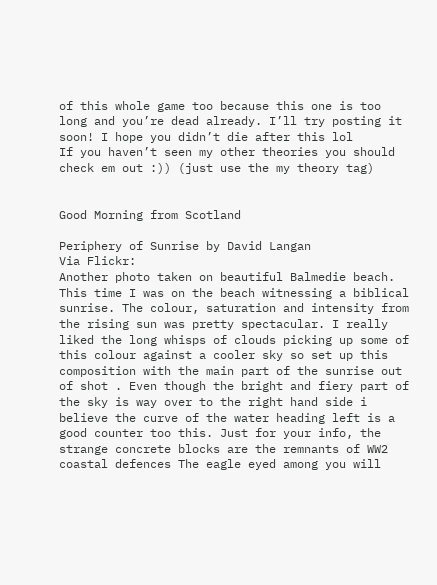of this whole game too because this one is too long and you’re dead already. I’ll try posting it soon! I hope you didn’t die after this lol
If you haven’t seen my other theories you should check em out :)) (just use the my theory tag)


Good Morning from Scotland

Periphery of Sunrise by David Langan
Via Flickr:
Another photo taken on beautiful Balmedie beach. This time I was on the beach witnessing a biblical sunrise. The colour, saturation and intensity from the rising sun was pretty spectacular. I really liked the long whisps of clouds picking up some of this colour against a cooler sky so set up this composition with the main part of the sunrise out of shot . Even though the bright and fiery part of the sky is way over to the right hand side i believe the curve of the water heading left is a good counter too this. Just for your info, the strange concrete blocks are the remnants of WW2 coastal defences The eagle eyed among you will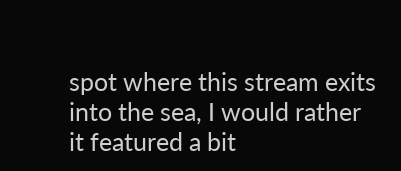spot where this stream exits into the sea, I would rather it featured a bit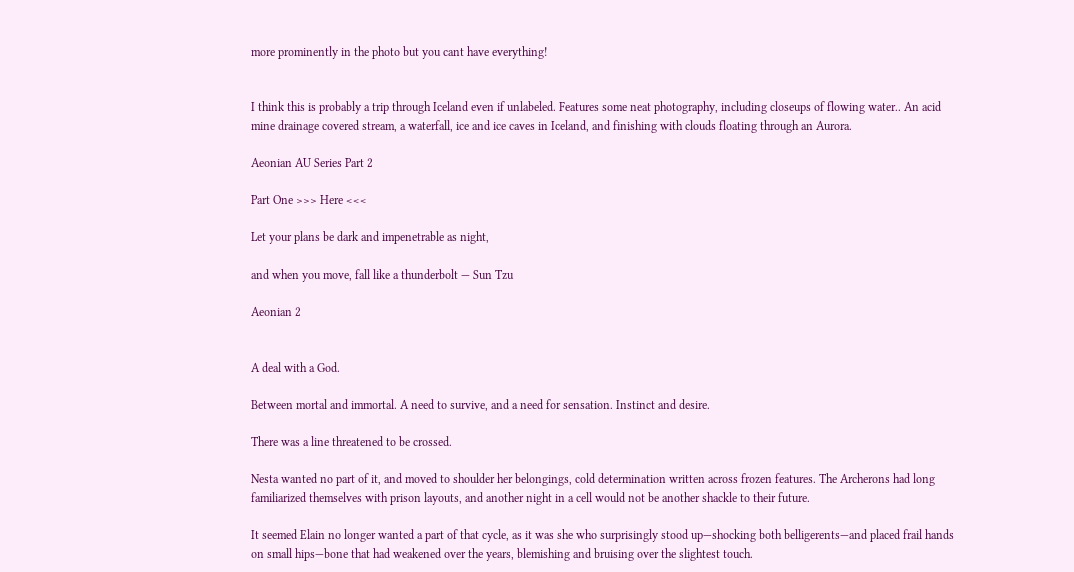more prominently in the photo but you cant have everything!


I think this is probably a trip through Iceland even if unlabeled. Features some neat photography, including closeups of flowing water.. An acid mine drainage covered stream, a waterfall, ice and ice caves in Iceland, and finishing with clouds floating through an Aurora.

Aeonian AU Series Part 2

Part One >>> Here <<<

Let your plans be dark and impenetrable as night,

and when you move, fall like a thunderbolt — Sun Tzu

Aeonian 2


A deal with a God.

Between mortal and immortal. A need to survive, and a need for sensation. Instinct and desire.

There was a line threatened to be crossed.

Nesta wanted no part of it, and moved to shoulder her belongings, cold determination written across frozen features. The Archerons had long  familiarized themselves with prison layouts, and another night in a cell would not be another shackle to their future.

It seemed Elain no longer wanted a part of that cycle, as it was she who surprisingly stood up—shocking both belligerents—and placed frail hands on small hips—bone that had weakened over the years, blemishing and bruising over the slightest touch.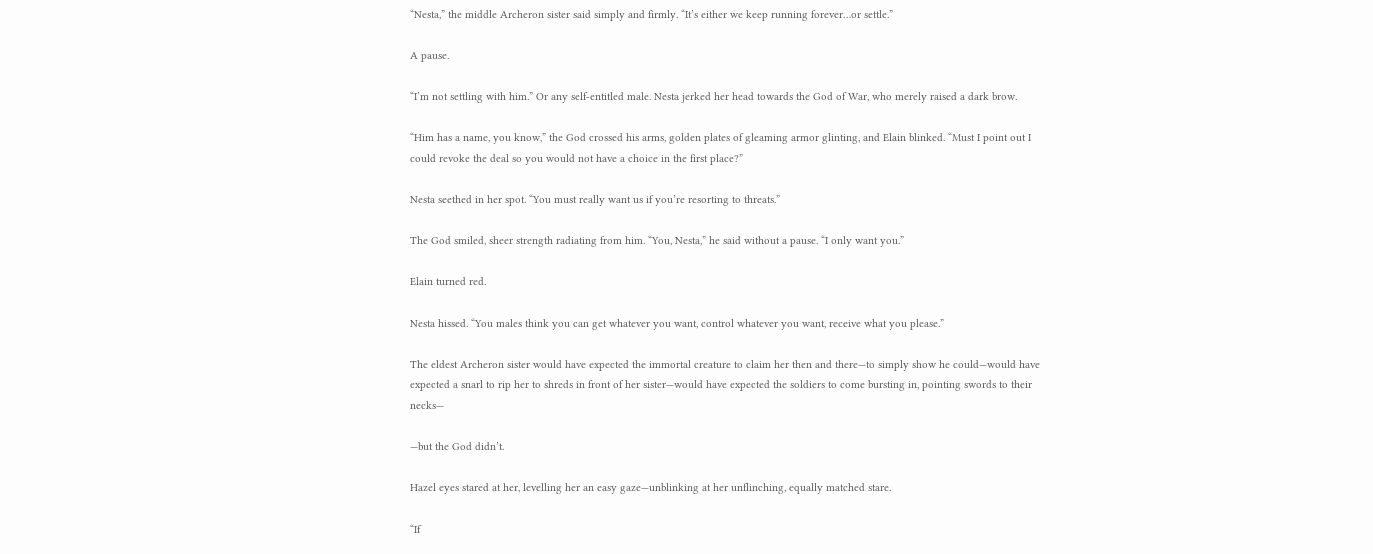“Nesta,” the middle Archeron sister said simply and firmly. “It’s either we keep running forever…or settle.”

A pause.

“I’m not settling with him.” Or any self-entitled male. Nesta jerked her head towards the God of War, who merely raised a dark brow.

“Him has a name, you know,” the God crossed his arms, golden plates of gleaming armor glinting, and Elain blinked. “Must I point out I could revoke the deal so you would not have a choice in the first place?”

Nesta seethed in her spot. “You must really want us if you’re resorting to threats.”

The God smiled, sheer strength radiating from him. “You, Nesta,” he said without a pause. “I only want you.”

Elain turned red.

Nesta hissed. “You males think you can get whatever you want, control whatever you want, receive what you please.”

The eldest Archeron sister would have expected the immortal creature to claim her then and there—to simply show he could—would have expected a snarl to rip her to shreds in front of her sister—would have expected the soldiers to come bursting in, pointing swords to their necks—

—but the God didn’t.

Hazel eyes stared at her, levelling her an easy gaze—unblinking at her unflinching, equally matched stare.

“If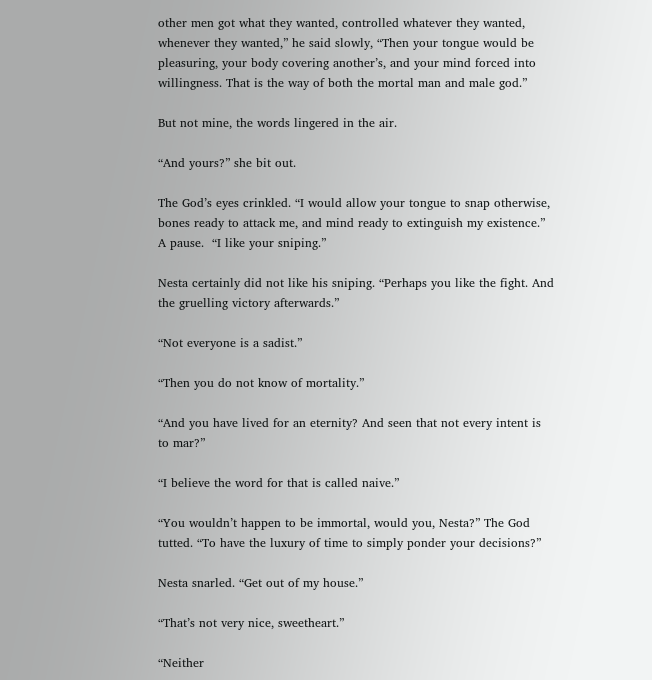other men got what they wanted, controlled whatever they wanted, whenever they wanted,” he said slowly, “Then your tongue would be pleasuring, your body covering another’s, and your mind forced into willingness. That is the way of both the mortal man and male god.”

But not mine, the words lingered in the air.

“And yours?” she bit out.

The God’s eyes crinkled. “I would allow your tongue to snap otherwise, bones ready to attack me, and mind ready to extinguish my existence.” A pause.  “I like your sniping.”

Nesta certainly did not like his sniping. “Perhaps you like the fight. And the gruelling victory afterwards.”

“Not everyone is a sadist.”

“Then you do not know of mortality.”

“And you have lived for an eternity? And seen that not every intent is to mar?”

“I believe the word for that is called naive.”

“You wouldn’t happen to be immortal, would you, Nesta?” The God tutted. “To have the luxury of time to simply ponder your decisions?”

Nesta snarled. “Get out of my house.”

“That’s not very nice, sweetheart.”

“Neither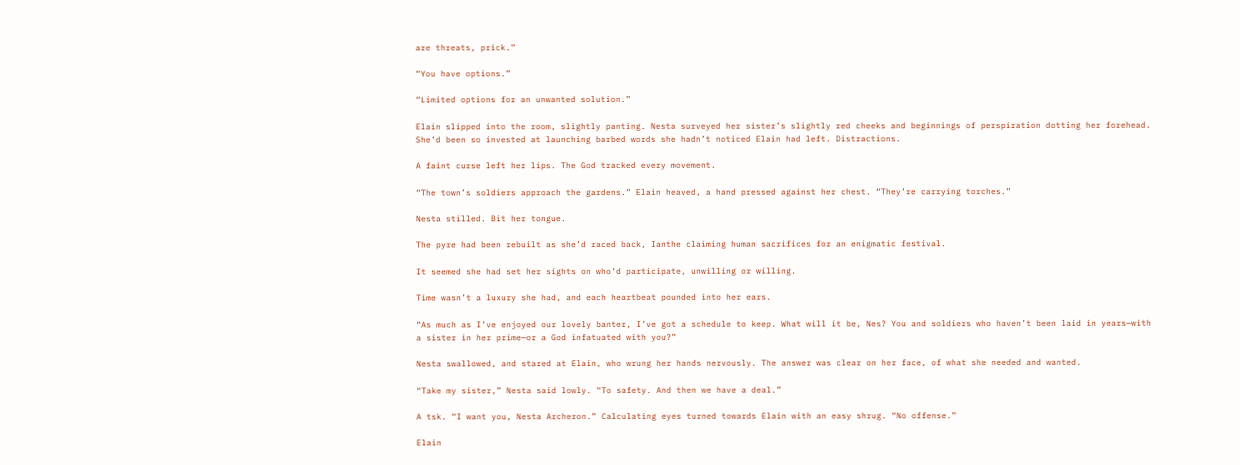are threats, prick.”

“You have options.”

“Limited options for an unwanted solution.”

Elain slipped into the room, slightly panting. Nesta surveyed her sister’s slightly red cheeks and beginnings of perspiration dotting her forehead. She’d been so invested at launching barbed words she hadn’t noticed Elain had left. Distractions.

A faint curse left her lips. The God tracked every movement.

“The town’s soldiers approach the gardens.” Elain heaved, a hand pressed against her chest. “They’re carrying torches.”

Nesta stilled. Bit her tongue.

The pyre had been rebuilt as she’d raced back, Ianthe claiming human sacrifices for an enigmatic festival.

It seemed she had set her sights on who’d participate, unwilling or willing.

Time wasn’t a luxury she had, and each heartbeat pounded into her ears.

“As much as I’ve enjoyed our lovely banter, I’ve got a schedule to keep. What will it be, Nes? You and soldiers who haven’t been laid in years—with a sister in her prime—or a God infatuated with you?”

Nesta swallowed, and stared at Elain, who wrung her hands nervously. The answer was clear on her face, of what she needed and wanted.

“Take my sister,” Nesta said lowly. “To safety. And then we have a deal.”

A tsk. “I want you, Nesta Archeron.” Calculating eyes turned towards Elain with an easy shrug. “No offense.”

Elain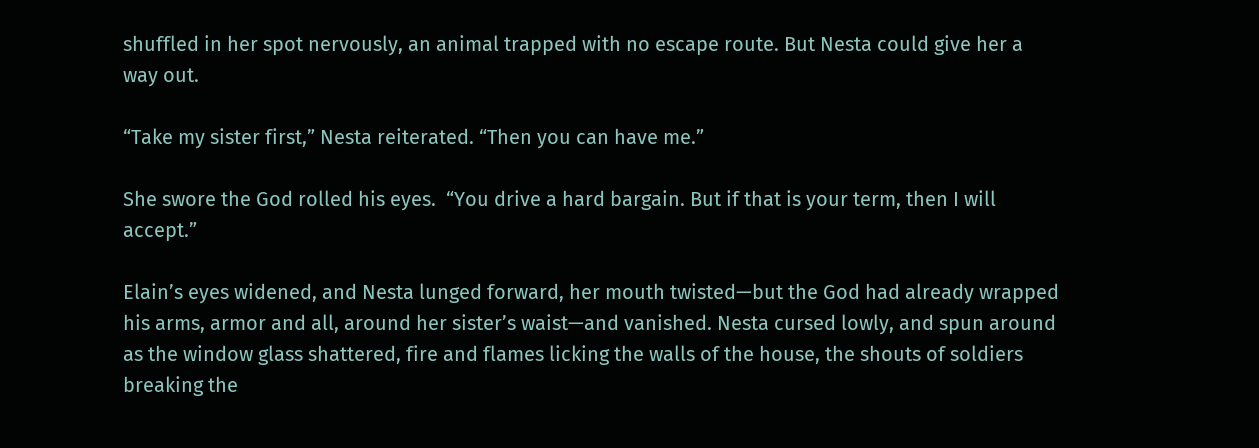shuffled in her spot nervously, an animal trapped with no escape route. But Nesta could give her a way out.

“Take my sister first,” Nesta reiterated. “Then you can have me.”

She swore the God rolled his eyes.  “You drive a hard bargain. But if that is your term, then I will accept.”

Elain’s eyes widened, and Nesta lunged forward, her mouth twisted—but the God had already wrapped his arms, armor and all, around her sister’s waist—and vanished. Nesta cursed lowly, and spun around as the window glass shattered, fire and flames licking the walls of the house, the shouts of soldiers breaking the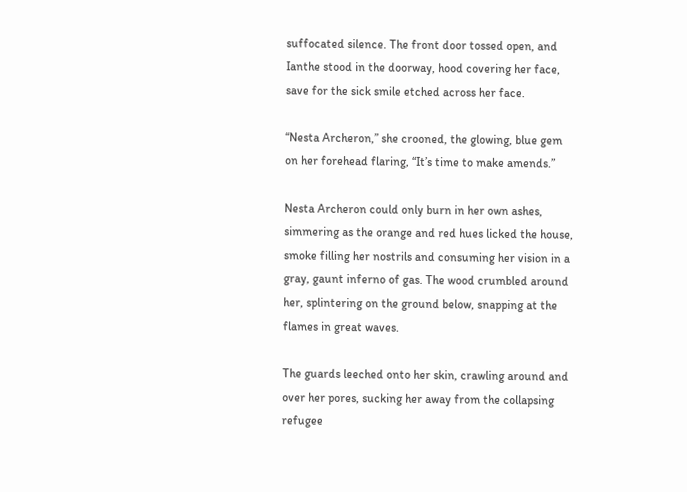suffocated silence. The front door tossed open, and Ianthe stood in the doorway, hood covering her face, save for the sick smile etched across her face.

“Nesta Archeron,” she crooned, the glowing, blue gem on her forehead flaring, “It’s time to make amends.”

Nesta Archeron could only burn in her own ashes, simmering as the orange and red hues licked the house, smoke filling her nostrils and consuming her vision in a gray, gaunt inferno of gas. The wood crumbled around her, splintering on the ground below, snapping at the flames in great waves.

The guards leeched onto her skin, crawling around and over her pores, sucking her away from the collapsing refugee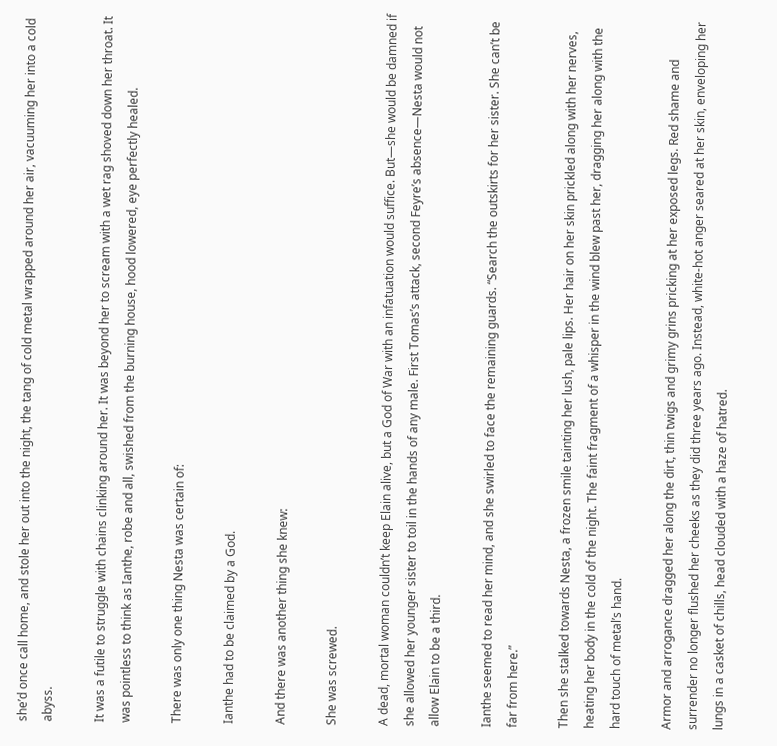she’d once call home, and stole her out into the night, the tang of cold metal wrapped around her air, vacuuming her into a cold abyss.

It was a futile to struggle with chains clinking around her. It was beyond her to scream with a wet rag shoved down her throat. It was pointless to think as Ianthe, robe and all, swished from the burning house, hood lowered, eye perfectly healed.

There was only one thing Nesta was certain of:

Ianthe had to be claimed by a God.

And there was another thing she knew:

She was screwed.

A dead, mortal woman couldn’t keep Elain alive, but a God of War with an infatuation would suffice. But—she would be damned if she allowed her younger sister to toil in the hands of any male. First Tomas’s attack, second Feyre’s absence—Nesta would not allow Elain to be a third.

Ianthe seemed to read her mind, and she swirled to face the remaining guards. “Search the outskirts for her sister. She can’t be far from here.”

Then she stalked towards Nesta, a frozen smile tainting her lush, pale lips. Her hair on her skin prickled along with her nerves, heating her body in the cold of the night. The faint fragment of a whisper in the wind blew past her, dragging her along with the hard touch of metal’s hand.

Armor and arrogance dragged her along the dirt, thin twigs and grimy grins pricking at her exposed legs. Red shame and surrender no longer flushed her cheeks as they did three years ago. Instead, white-hot anger seared at her skin, enveloping her lungs in a casket of chills, head clouded with a haze of hatred.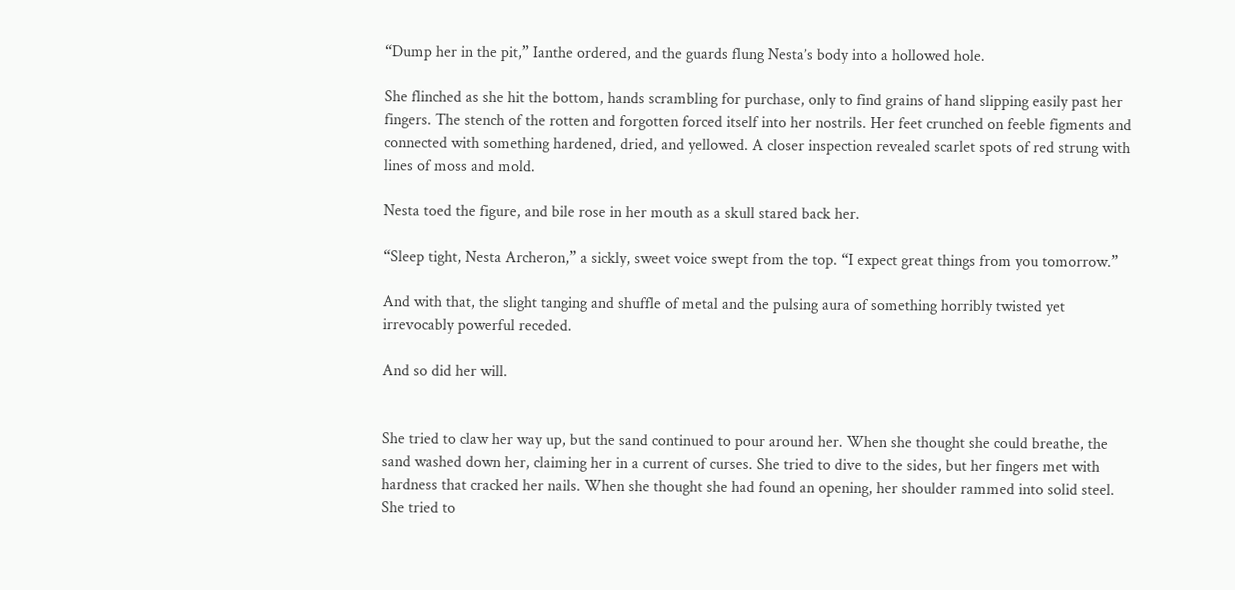“Dump her in the pit,” Ianthe ordered, and the guards flung Nesta’s body into a hollowed hole.

She flinched as she hit the bottom, hands scrambling for purchase, only to find grains of hand slipping easily past her fingers. The stench of the rotten and forgotten forced itself into her nostrils. Her feet crunched on feeble figments and connected with something hardened, dried, and yellowed. A closer inspection revealed scarlet spots of red strung with lines of moss and mold.

Nesta toed the figure, and bile rose in her mouth as a skull stared back her.

“Sleep tight, Nesta Archeron,” a sickly, sweet voice swept from the top. “I expect great things from you tomorrow.”

And with that, the slight tanging and shuffle of metal and the pulsing aura of something horribly twisted yet irrevocably powerful receded.

And so did her will.


She tried to claw her way up, but the sand continued to pour around her. When she thought she could breathe, the sand washed down her, claiming her in a current of curses. She tried to dive to the sides, but her fingers met with hardness that cracked her nails. When she thought she had found an opening, her shoulder rammed into solid steel. She tried to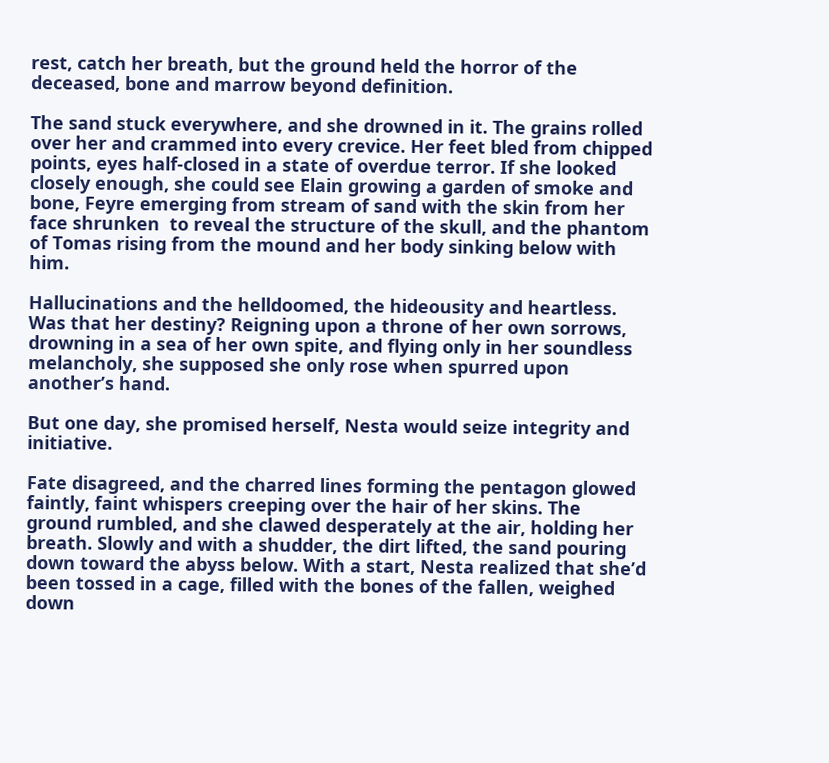rest, catch her breath, but the ground held the horror of the deceased, bone and marrow beyond definition.

The sand stuck everywhere, and she drowned in it. The grains rolled over her and crammed into every crevice. Her feet bled from chipped points, eyes half-closed in a state of overdue terror. If she looked closely enough, she could see Elain growing a garden of smoke and bone, Feyre emerging from stream of sand with the skin from her face shrunken  to reveal the structure of the skull, and the phantom of Tomas rising from the mound and her body sinking below with him.

Hallucinations and the helldoomed, the hideousity and heartless. Was that her destiny? Reigning upon a throne of her own sorrows, drowning in a sea of her own spite, and flying only in her soundless melancholy, she supposed she only rose when spurred upon another’s hand.

But one day, she promised herself, Nesta would seize integrity and initiative.

Fate disagreed, and the charred lines forming the pentagon glowed faintly, faint whispers creeping over the hair of her skins. The ground rumbled, and she clawed desperately at the air, holding her breath. Slowly and with a shudder, the dirt lifted, the sand pouring down toward the abyss below. With a start, Nesta realized that she’d been tossed in a cage, filled with the bones of the fallen, weighed down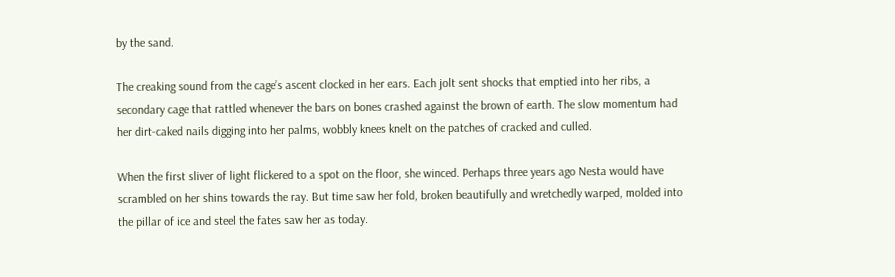by the sand.

The creaking sound from the cage’s ascent clocked in her ears. Each jolt sent shocks that emptied into her ribs, a secondary cage that rattled whenever the bars on bones crashed against the brown of earth. The slow momentum had her dirt-caked nails digging into her palms, wobbly knees knelt on the patches of cracked and culled.

When the first sliver of light flickered to a spot on the floor, she winced. Perhaps three years ago Nesta would have scrambled on her shins towards the ray. But time saw her fold, broken beautifully and wretchedly warped, molded into the pillar of ice and steel the fates saw her as today.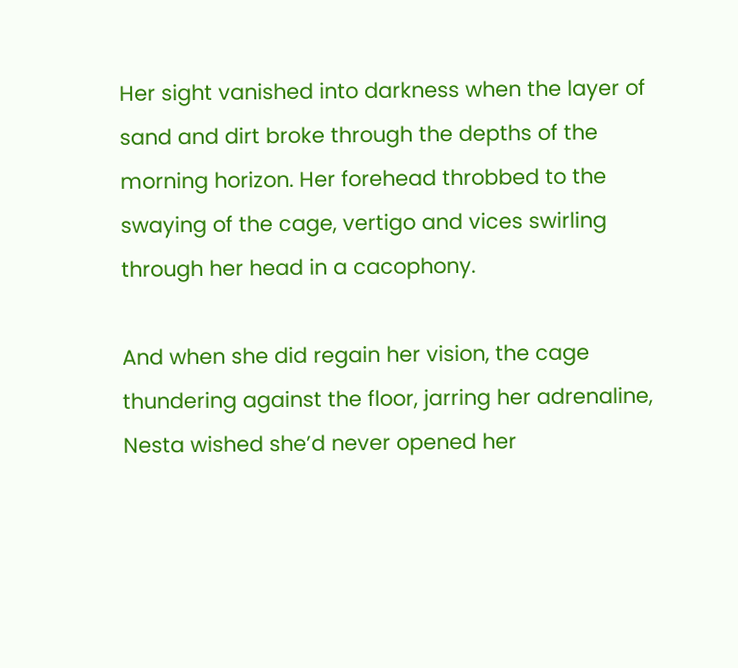Her sight vanished into darkness when the layer of sand and dirt broke through the depths of the morning horizon. Her forehead throbbed to the swaying of the cage, vertigo and vices swirling through her head in a cacophony.

And when she did regain her vision, the cage thundering against the floor, jarring her adrenaline, Nesta wished she’d never opened her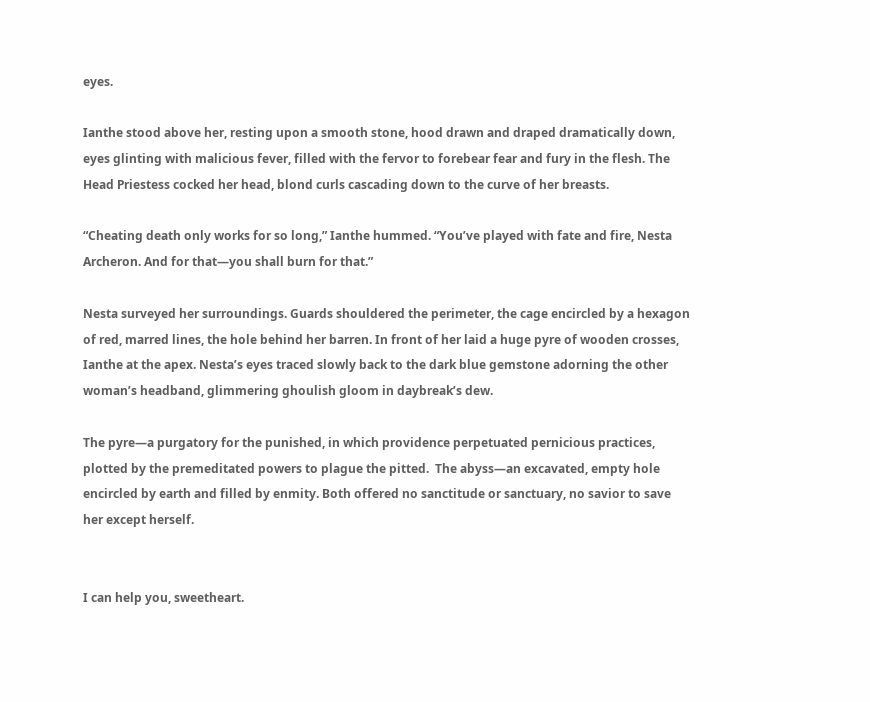eyes.

Ianthe stood above her, resting upon a smooth stone, hood drawn and draped dramatically down, eyes glinting with malicious fever, filled with the fervor to forebear fear and fury in the flesh. The Head Priestess cocked her head, blond curls cascading down to the curve of her breasts.

“Cheating death only works for so long,” Ianthe hummed. “You’ve played with fate and fire, Nesta Archeron. And for that—you shall burn for that.”

Nesta surveyed her surroundings. Guards shouldered the perimeter, the cage encircled by a hexagon of red, marred lines, the hole behind her barren. In front of her laid a huge pyre of wooden crosses, Ianthe at the apex. Nesta’s eyes traced slowly back to the dark blue gemstone adorning the other woman’s headband, glimmering ghoulish gloom in daybreak’s dew.

The pyre—a purgatory for the punished, in which providence perpetuated pernicious practices, plotted by the premeditated powers to plague the pitted.  The abyss—an excavated, empty hole encircled by earth and filled by enmity. Both offered no sanctitude or sanctuary, no savior to save her except herself.


I can help you, sweetheart.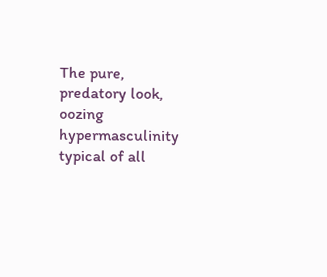The pure, predatory look, oozing hypermasculinity typical of all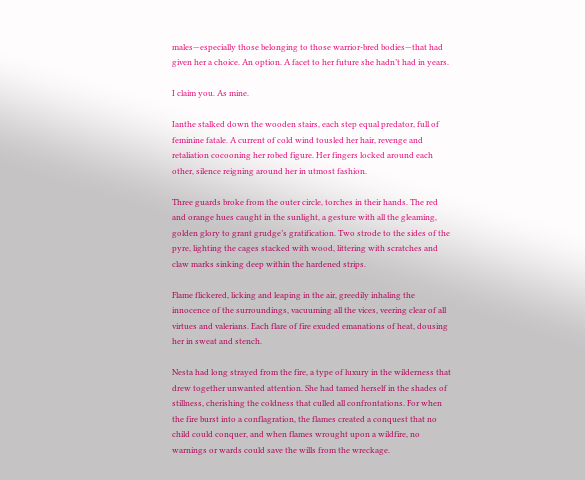males—especially those belonging to those warrior-bred bodies—that had given her a choice. An option. A facet to her future she hadn’t had in years.

I claim you. As mine.

Ianthe stalked down the wooden stairs, each step equal predator, full of feminine fatale. A current of cold wind tousled her hair, revenge and retaliation cocooning her robed figure. Her fingers locked around each other, silence reigning around her in utmost fashion.

Three guards broke from the outer circle, torches in their hands. The red and orange hues caught in the sunlight, a gesture with all the gleaming, golden glory to grant grudge’s gratification. Two strode to the sides of the pyre, lighting the cages stacked with wood, littering with scratches and claw marks sinking deep within the hardened strips.

Flame flickered, licking and leaping in the air, greedily inhaling the innocence of the surroundings, vacuuming all the vices, veering clear of all virtues and valerians. Each flare of fire exuded emanations of heat, dousing her in sweat and stench.

Nesta had long strayed from the fire, a type of luxury in the wilderness that drew together unwanted attention. She had tamed herself in the shades of stillness, cherishing the coldness that culled all confrontations. For when the fire burst into a conflagration, the flames created a conquest that no child could conquer, and when flames wrought upon a wildfire, no warnings or wards could save the wills from the wreckage.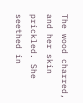The wood charred, and her skin prickled. She seethed in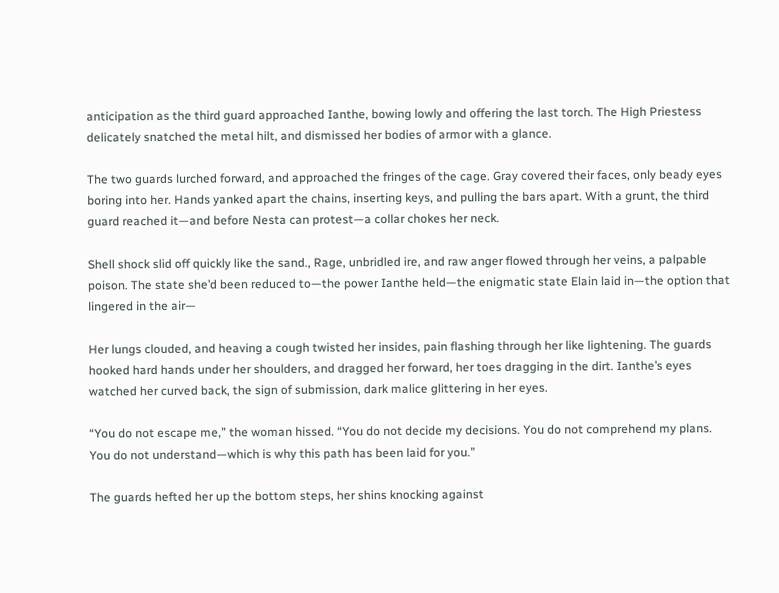anticipation as the third guard approached Ianthe, bowing lowly and offering the last torch. The High Priestess delicately snatched the metal hilt, and dismissed her bodies of armor with a glance.

The two guards lurched forward, and approached the fringes of the cage. Gray covered their faces, only beady eyes boring into her. Hands yanked apart the chains, inserting keys, and pulling the bars apart. With a grunt, the third guard reached it—and before Nesta can protest—a collar chokes her neck.

Shell shock slid off quickly like the sand., Rage, unbridled ire, and raw anger flowed through her veins, a palpable poison. The state she’d been reduced to—the power Ianthe held—the enigmatic state Elain laid in—the option that lingered in the air—

Her lungs clouded, and heaving a cough twisted her insides, pain flashing through her like lightening. The guards hooked hard hands under her shoulders, and dragged her forward, her toes dragging in the dirt. Ianthe’s eyes watched her curved back, the sign of submission, dark malice glittering in her eyes.

“You do not escape me,” the woman hissed. “You do not decide my decisions. You do not comprehend my plans. You do not understand—which is why this path has been laid for you.”

The guards hefted her up the bottom steps, her shins knocking against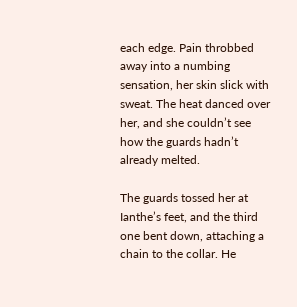each edge. Pain throbbed away into a numbing sensation, her skin slick with sweat. The heat danced over her, and she couldn’t see how the guards hadn’t already melted.

The guards tossed her at Ianthe’s feet, and the third one bent down, attaching a chain to the collar. He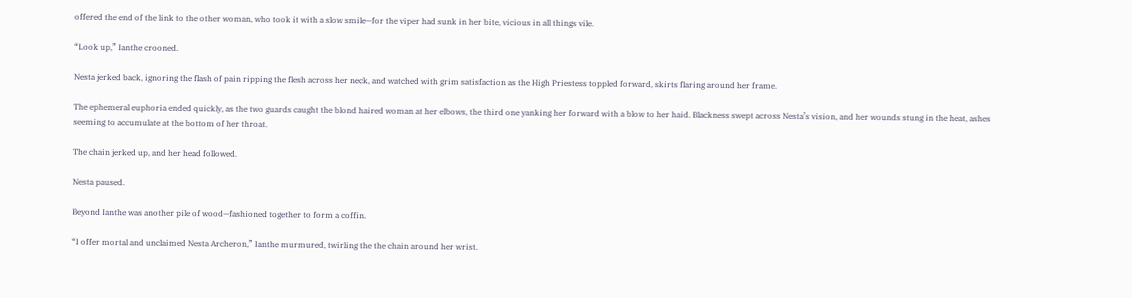offered the end of the link to the other woman, who took it with a slow smile—for the viper had sunk in her bite, vicious in all things vile.

“Look up,” Ianthe crooned.

Nesta jerked back, ignoring the flash of pain ripping the flesh across her neck, and watched with grim satisfaction as the High Priestess toppled forward, skirts flaring around her frame.

The ephemeral euphoria ended quickly, as the two guards caught the blond haired woman at her elbows, the third one yanking her forward with a blow to her haid. Blackness swept across Nesta’s vision, and her wounds stung in the heat, ashes seeming to accumulate at the bottom of her throat.

The chain jerked up, and her head followed.

Nesta paused.

Beyond Ianthe was another pile of wood—fashioned together to form a coffin.

“I offer mortal and unclaimed Nesta Archeron,” Ianthe murmured, twirling the the chain around her wrist.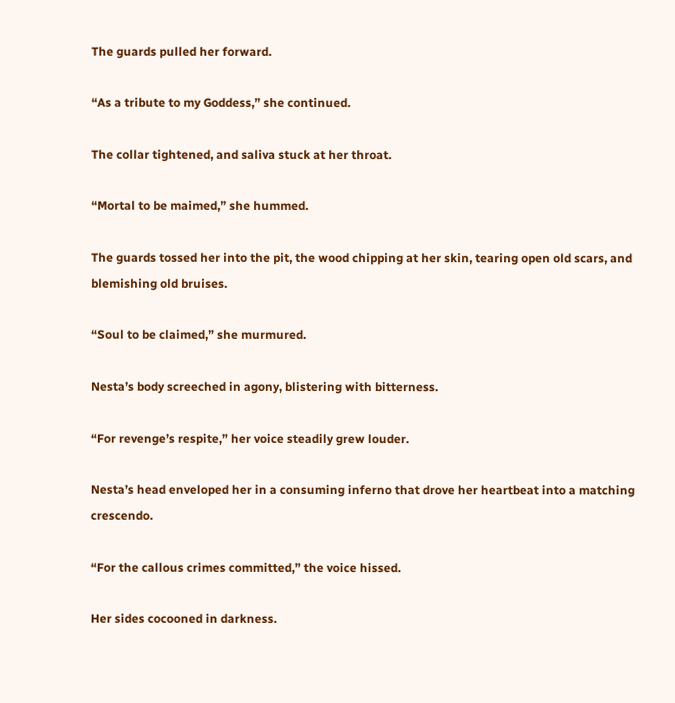The guards pulled her forward.

“As a tribute to my Goddess,” she continued.

The collar tightened, and saliva stuck at her throat.

“Mortal to be maimed,” she hummed.

The guards tossed her into the pit, the wood chipping at her skin, tearing open old scars, and blemishing old bruises.

“Soul to be claimed,” she murmured.

Nesta’s body screeched in agony, blistering with bitterness.

“For revenge’s respite,” her voice steadily grew louder.

Nesta’s head enveloped her in a consuming inferno that drove her heartbeat into a matching crescendo.

“For the callous crimes committed,” the voice hissed.

Her sides cocooned in darkness.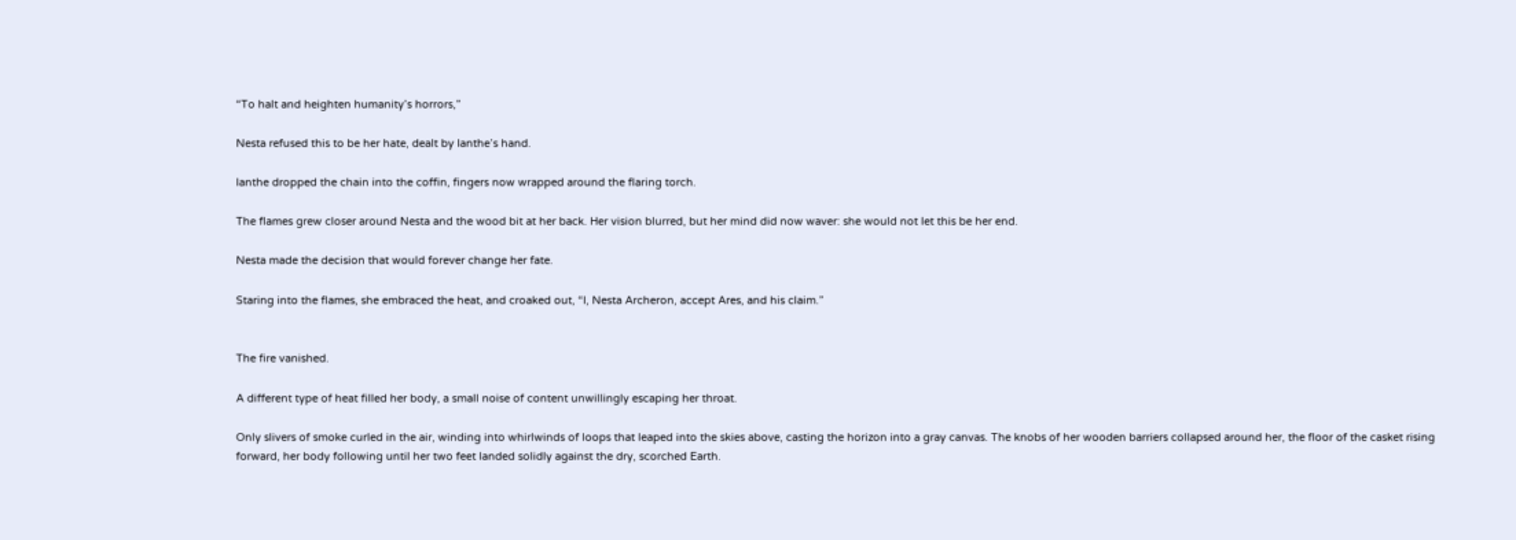“To halt and heighten humanity’s horrors,”

Nesta refused this to be her hate, dealt by Ianthe’s hand.

Ianthe dropped the chain into the coffin, fingers now wrapped around the flaring torch.

The flames grew closer around Nesta and the wood bit at her back. Her vision blurred, but her mind did now waver: she would not let this be her end.

Nesta made the decision that would forever change her fate.

Staring into the flames, she embraced the heat, and croaked out, “I, Nesta Archeron, accept Ares, and his claim.”


The fire vanished.

A different type of heat filled her body, a small noise of content unwillingly escaping her throat.

Only slivers of smoke curled in the air, winding into whirlwinds of loops that leaped into the skies above, casting the horizon into a gray canvas. The knobs of her wooden barriers collapsed around her, the floor of the casket rising forward, her body following until her two feet landed solidly against the dry, scorched Earth.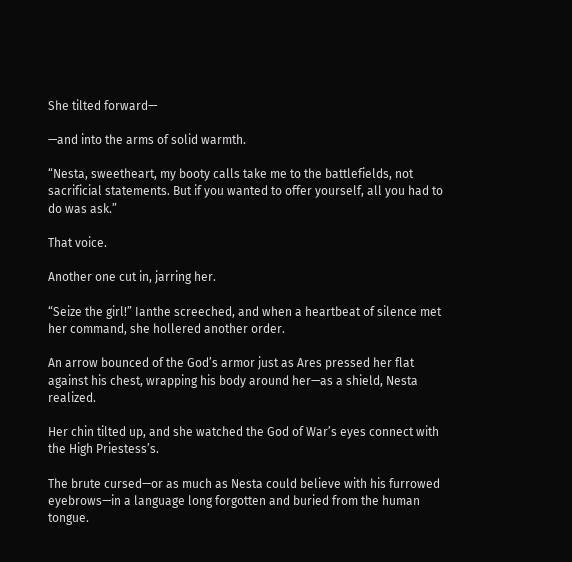She tilted forward—

—and into the arms of solid warmth.

“Nesta, sweetheart, my booty calls take me to the battlefields, not sacrificial statements. But if you wanted to offer yourself, all you had to do was ask.”

That voice.

Another one cut in, jarring her.

“Seize the girl!” Ianthe screeched, and when a heartbeat of silence met her command, she hollered another order.

An arrow bounced of the God’s armor just as Ares pressed her flat against his chest, wrapping his body around her—as a shield, Nesta realized.

Her chin tilted up, and she watched the God of War’s eyes connect with the High Priestess’s.

The brute cursed—or as much as Nesta could believe with his furrowed eyebrows—in a language long forgotten and buried from the human tongue.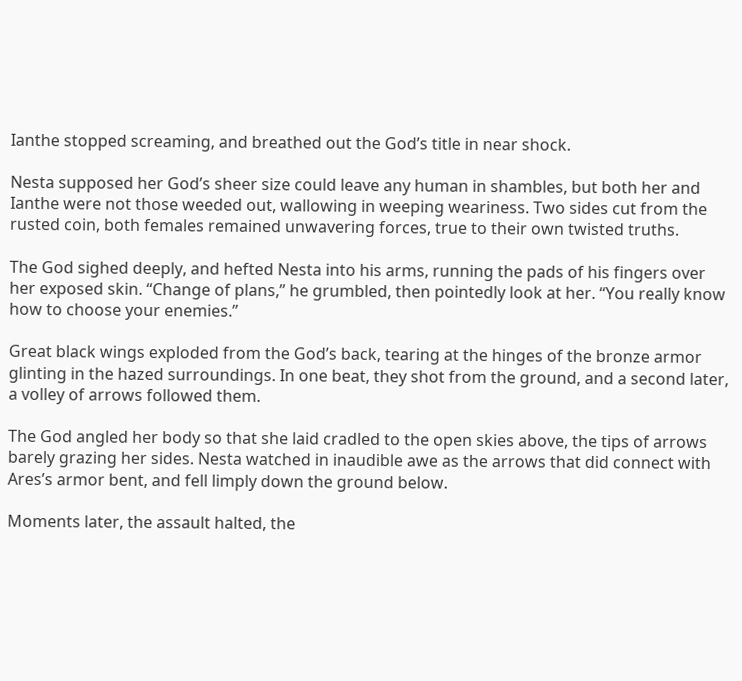Ianthe stopped screaming, and breathed out the God’s title in near shock.

Nesta supposed her God’s sheer size could leave any human in shambles, but both her and Ianthe were not those weeded out, wallowing in weeping weariness. Two sides cut from the rusted coin, both females remained unwavering forces, true to their own twisted truths.

The God sighed deeply, and hefted Nesta into his arms, running the pads of his fingers over her exposed skin. “Change of plans,” he grumbled, then pointedly look at her. “You really know how to choose your enemies.”

Great black wings exploded from the God’s back, tearing at the hinges of the bronze armor glinting in the hazed surroundings. In one beat, they shot from the ground, and a second later, a volley of arrows followed them.

The God angled her body so that she laid cradled to the open skies above, the tips of arrows barely grazing her sides. Nesta watched in inaudible awe as the arrows that did connect with Ares’s armor bent, and fell limply down the ground below.

Moments later, the assault halted, the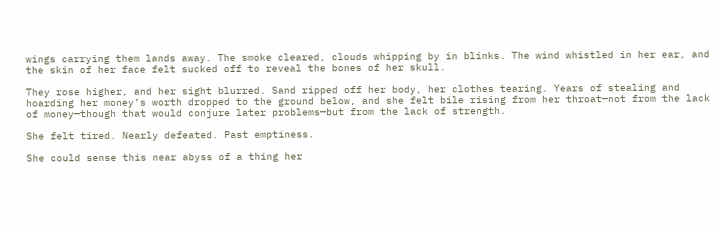wings carrying them lands away. The smoke cleared, clouds whipping by in blinks. The wind whistled in her ear, and the skin of her face felt sucked off to reveal the bones of her skull.

They rose higher, and her sight blurred. Sand ripped off her body, her clothes tearing. Years of stealing and hoarding her money’s worth dropped to the ground below, and she felt bile rising from her throat—not from the lack of money—though that would conjure later problems—but from the lack of strength.

She felt tired. Nearly defeated. Past emptiness.

She could sense this near abyss of a thing her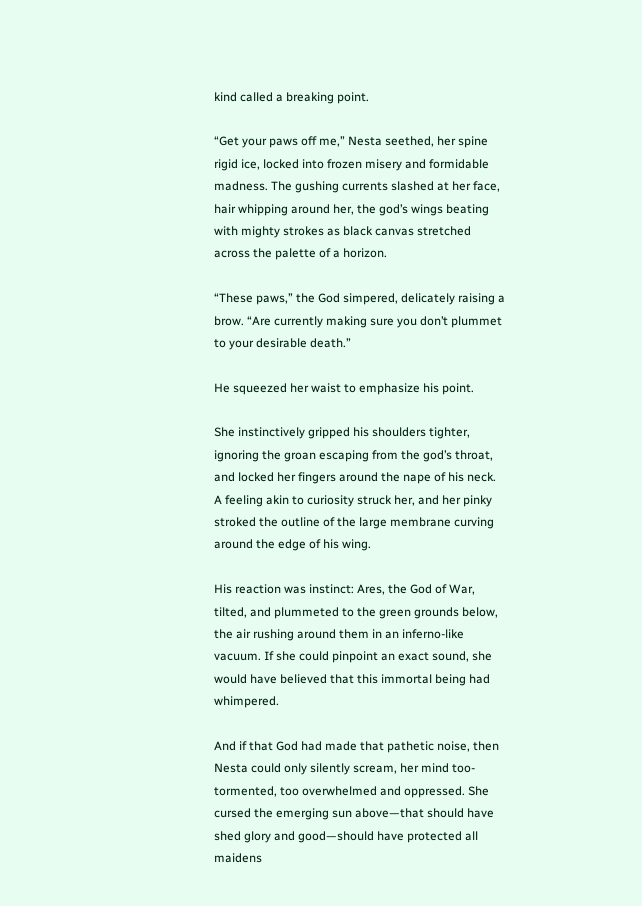kind called a breaking point.

“Get your paws off me,” Nesta seethed, her spine rigid ice, locked into frozen misery and formidable madness. The gushing currents slashed at her face, hair whipping around her, the god’s wings beating with mighty strokes as black canvas stretched across the palette of a horizon.

“These paws,” the God simpered, delicately raising a brow. “Are currently making sure you don’t plummet to your desirable death.”

He squeezed her waist to emphasize his point.

She instinctively gripped his shoulders tighter, ignoring the groan escaping from the god’s throat, and locked her fingers around the nape of his neck. A feeling akin to curiosity struck her, and her pinky stroked the outline of the large membrane curving around the edge of his wing.

His reaction was instinct: Ares, the God of War, tilted, and plummeted to the green grounds below, the air rushing around them in an inferno-like vacuum. If she could pinpoint an exact sound, she would have believed that this immortal being had whimpered.

And if that God had made that pathetic noise, then Nesta could only silently scream, her mind too-tormented, too overwhelmed and oppressed. She cursed the emerging sun above—that should have shed glory and good—should have protected all maidens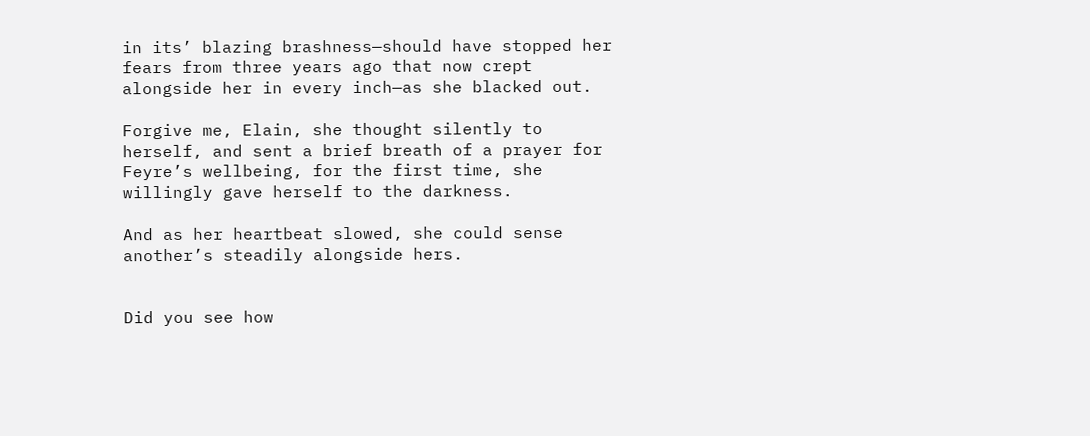in its’ blazing brashness—should have stopped her fears from three years ago that now crept alongside her in every inch—as she blacked out.

Forgive me, Elain, she thought silently to herself, and sent a brief breath of a prayer for Feyre’s wellbeing, for the first time, she willingly gave herself to the darkness.

And as her heartbeat slowed, she could sense another’s steadily alongside hers.


Did you see how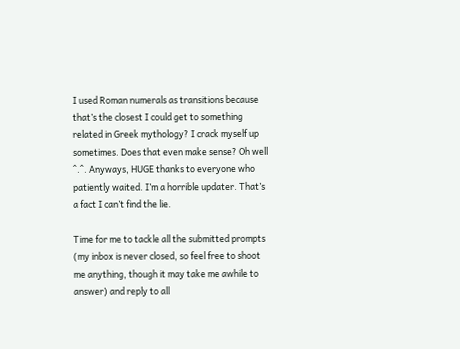I used Roman numerals as transitions because that’s the closest I could get to something related in Greek mythology? I crack myself up sometimes. Does that even make sense? Oh well ^.^. Anyways, HUGE thanks to everyone who patiently waited. I’m a horrible updater. That’s a fact I can’t find the lie.

Time for me to tackle all the submitted prompts (my inbox is never closed, so feel free to shoot me anything, though it may take me awhile to answer) and reply to all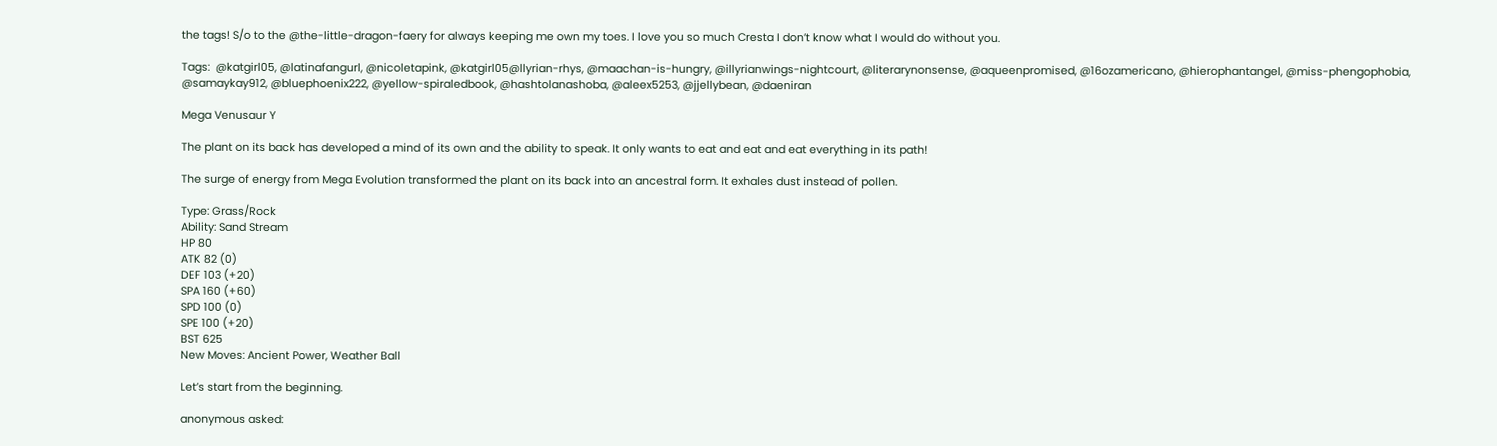the tags! S/o to the @the-little-dragon-faery for always keeping me own my toes. I love you so much Cresta I don’t know what I would do without you.

Tags:  @katgirl05, @latinafangurl, @nicoletapink, @katgirl05@llyrian-rhys, @maachan-is-hungry, @illyrianwings-nightcourt, @literarynonsense, @aqueenpromised, @16ozamericano, @hierophantangel, @miss-phengophobia,  @samaykay912, @bluephoenix222, @yellow-spiraledbook, @hashtolanashoba, @aleex5253, @jjellybean, @daeniran

Mega Venusaur Y

The plant on its back has developed a mind of its own and the ability to speak. It only wants to eat and eat and eat everything in its path!

The surge of energy from Mega Evolution transformed the plant on its back into an ancestral form. It exhales dust instead of pollen.

Type: Grass/Rock
Ability: Sand Stream
HP 80
ATK 82 (0)
DEF 103 (+20)
SPA 160 (+60)
SPD 100 (0)
SPE 100 (+20)
BST 625
New Moves: Ancient Power, Weather Ball

Let’s start from the beginning.

anonymous asked: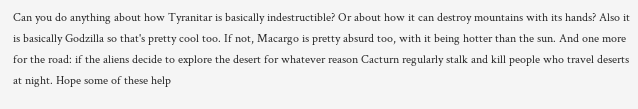Can you do anything about how Tyranitar is basically indestructible? Or about how it can destroy mountains with its hands? Also it is basically Godzilla so that's pretty cool too. If not, Macargo is pretty absurd too, with it being hotter than the sun. And one more for the road: if the aliens decide to explore the desert for whatever reason Cacturn regularly stalk and kill people who travel deserts at night. Hope some of these help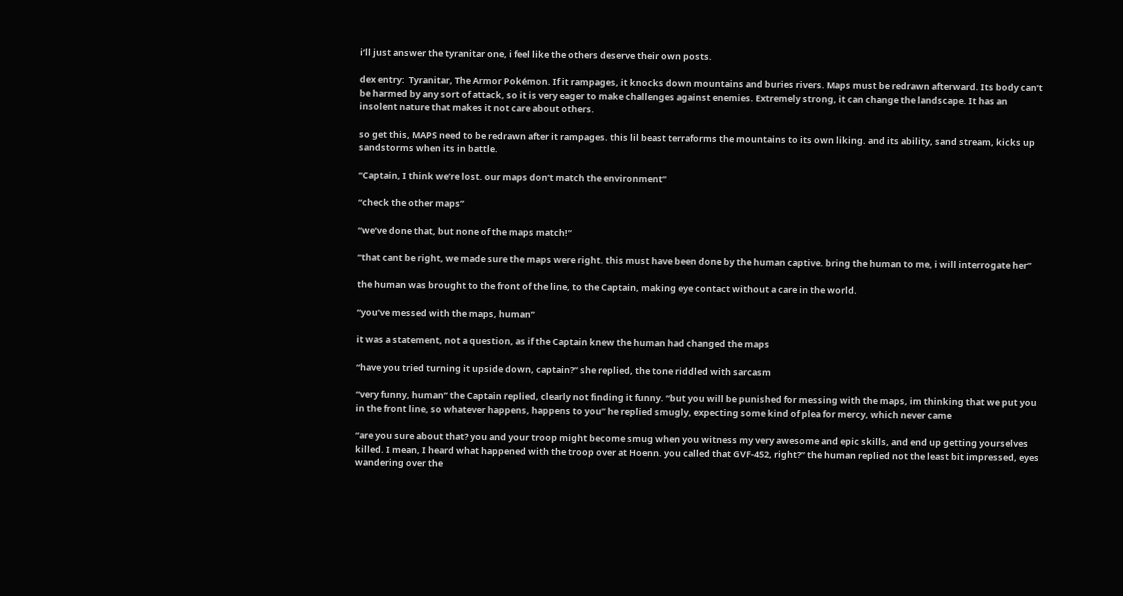i’ll just answer the tyranitar one, i feel like the others deserve their own posts.

dex entry:  Tyranitar, The Armor Pokémon. If it rampages, it knocks down mountains and buries rivers. Maps must be redrawn afterward. Its body can’t be harmed by any sort of attack, so it is very eager to make challenges against enemies. Extremely strong, it can change the landscape. It has an insolent nature that makes it not care about others.

so get this, MAPS need to be redrawn after it rampages. this lil beast terraforms the mountains to its own liking. and its ability, sand stream, kicks up sandstorms when its in battle.

“Captain, I think we’re lost. our maps don’t match the environment”

“check the other maps”

“we’ve done that, but none of the maps match!”

“that cant be right, we made sure the maps were right. this must have been done by the human captive. bring the human to me, i will interrogate her”

the human was brought to the front of the line, to the Captain, making eye contact without a care in the world.

“you’ve messed with the maps, human”

it was a statement, not a question, as if the Captain knew the human had changed the maps

“have you tried turning it upside down, captain?” she replied, the tone riddled with sarcasm

“very funny, human” the Captain replied, clearly not finding it funny. “but you will be punished for messing with the maps, im thinking that we put you in the front line, so whatever happens, happens to you” he replied smugly, expecting some kind of plea for mercy, which never came

“are you sure about that? you and your troop might become smug when you witness my very awesome and epic skills, and end up getting yourselves killed. I mean, I heard what happened with the troop over at Hoenn. you called that GVF-452, right?” the human replied not the least bit impressed, eyes wandering over the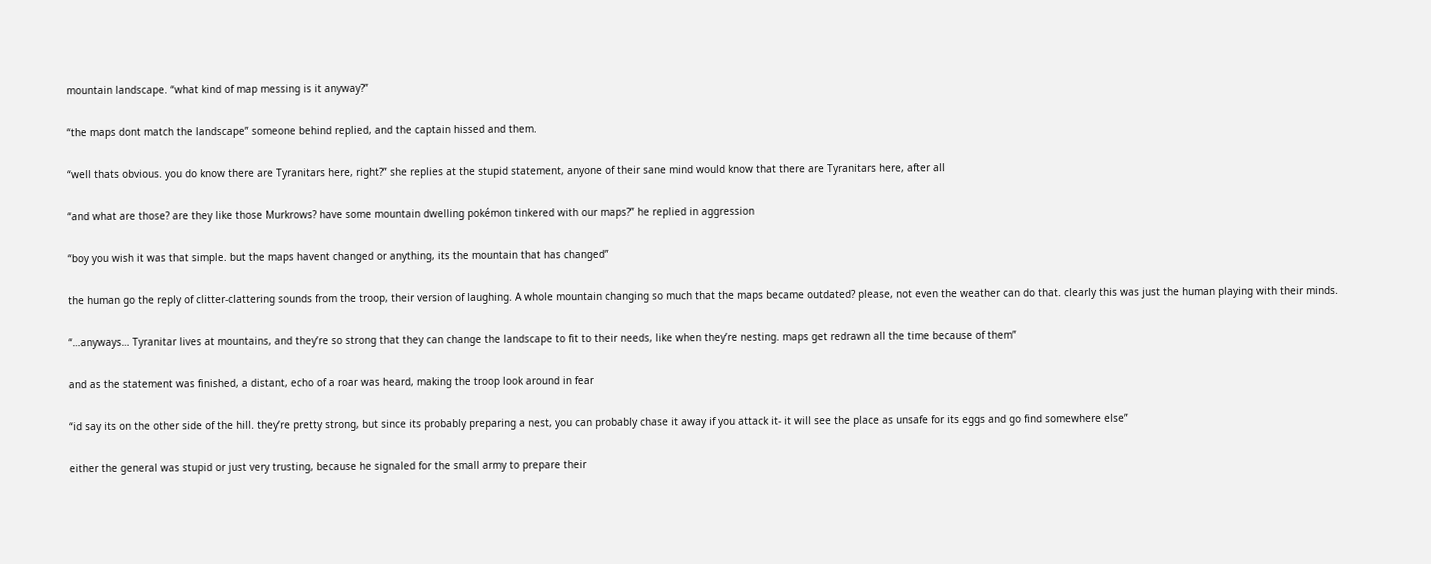mountain landscape. “what kind of map messing is it anyway?”

“the maps dont match the landscape” someone behind replied, and the captain hissed and them.

“well thats obvious. you do know there are Tyranitars here, right?” she replies at the stupid statement, anyone of their sane mind would know that there are Tyranitars here, after all

“and what are those? are they like those Murkrows? have some mountain dwelling pokémon tinkered with our maps?” he replied in aggression

“boy you wish it was that simple. but the maps havent changed or anything, its the mountain that has changed”

the human go the reply of clitter-clattering sounds from the troop, their version of laughing. A whole mountain changing so much that the maps became outdated? please, not even the weather can do that. clearly this was just the human playing with their minds.

“…anyways… Tyranitar lives at mountains, and they’re so strong that they can change the landscape to fit to their needs, like when they’re nesting. maps get redrawn all the time because of them”

and as the statement was finished, a distant, echo of a roar was heard, making the troop look around in fear

“id say its on the other side of the hill. they’re pretty strong, but since its probably preparing a nest, you can probably chase it away if you attack it- it will see the place as unsafe for its eggs and go find somewhere else”

either the general was stupid or just very trusting, because he signaled for the small army to prepare their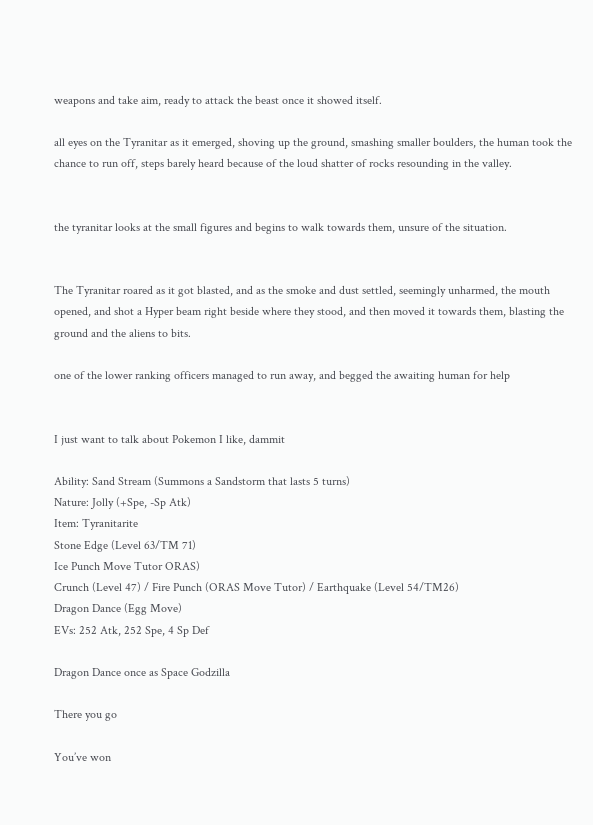weapons and take aim, ready to attack the beast once it showed itself.

all eyes on the Tyranitar as it emerged, shoving up the ground, smashing smaller boulders, the human took the chance to run off, steps barely heard because of the loud shatter of rocks resounding in the valley.


the tyranitar looks at the small figures and begins to walk towards them, unsure of the situation.


The Tyranitar roared as it got blasted, and as the smoke and dust settled, seemingly unharmed, the mouth opened, and shot a Hyper beam right beside where they stood, and then moved it towards them, blasting the ground and the aliens to bits.

one of the lower ranking officers managed to run away, and begged the awaiting human for help


I just want to talk about Pokemon I like, dammit

Ability: Sand Stream (Summons a Sandstorm that lasts 5 turns)
Nature: Jolly (+Spe, -Sp Atk)
Item: Tyranitarite
Stone Edge (Level 63/TM 71)
Ice Punch Move Tutor ORAS)
Crunch (Level 47) / Fire Punch (ORAS Move Tutor) / Earthquake (Level 54/TM26)
Dragon Dance (Egg Move)
EVs: 252 Atk, 252 Spe, 4 Sp Def

Dragon Dance once as Space Godzilla

There you go

You’ve won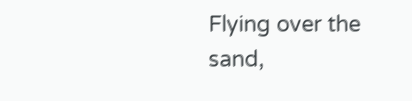Flying over the sand,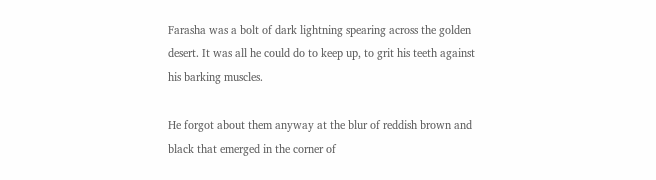Farasha was a bolt of dark lightning spearing across the golden desert. It was all he could do to keep up, to grit his teeth against his barking muscles.

He forgot about them anyway at the blur of reddish brown and black that emerged in the corner of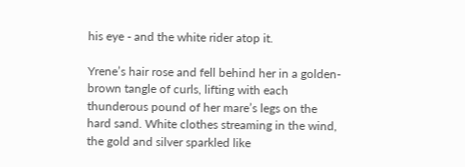his eye - and the white rider atop it.

Yrene’s hair rose and fell behind her in a golden-brown tangle of curls, lifting with each thunderous pound of her mare’s legs on the hard sand. White clothes streaming in the wind, the gold and silver sparkled like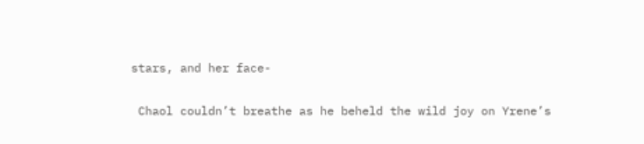stars, and her face-

 Chaol couldn’t breathe as he beheld the wild joy on Yrene’s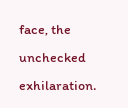face, the unchecked exhilaration.